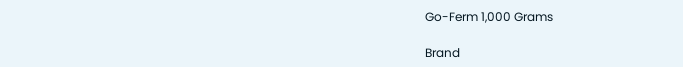Go-Ferm 1,000 Grams

Brand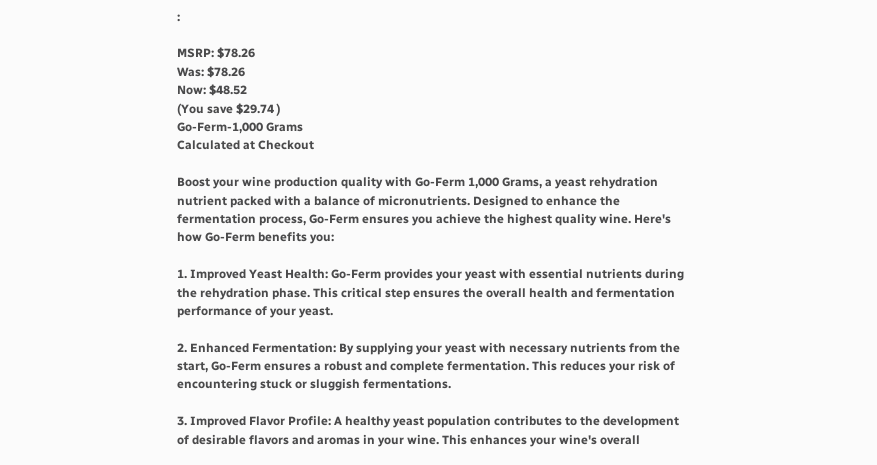:

MSRP: $78.26
Was: $78.26
Now: $48.52
(You save $29.74 )
Go-Ferm-1,000 Grams
Calculated at Checkout

Boost your wine production quality with Go-Ferm 1,000 Grams, a yeast rehydration nutrient packed with a balance of micronutrients. Designed to enhance the fermentation process, Go-Ferm ensures you achieve the highest quality wine. Here's how Go-Ferm benefits you:

1. Improved Yeast Health: Go-Ferm provides your yeast with essential nutrients during the rehydration phase. This critical step ensures the overall health and fermentation performance of your yeast.

2. Enhanced Fermentation: By supplying your yeast with necessary nutrients from the start, Go-Ferm ensures a robust and complete fermentation. This reduces your risk of encountering stuck or sluggish fermentations.

3. Improved Flavor Profile: A healthy yeast population contributes to the development of desirable flavors and aromas in your wine. This enhances your wine's overall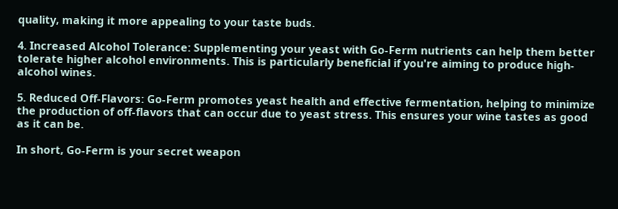quality, making it more appealing to your taste buds.

4. Increased Alcohol Tolerance: Supplementing your yeast with Go-Ferm nutrients can help them better tolerate higher alcohol environments. This is particularly beneficial if you're aiming to produce high-alcohol wines.

5. Reduced Off-Flavors: Go-Ferm promotes yeast health and effective fermentation, helping to minimize the production of off-flavors that can occur due to yeast stress. This ensures your wine tastes as good as it can be.

In short, Go-Ferm is your secret weapon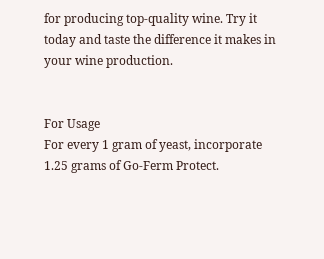for producing top-quality wine. Try it today and taste the difference it makes in your wine production.


For Usage
For every 1 gram of yeast, incorporate 1.25 grams of Go-Ferm Protect.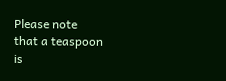Please note that a teaspoon is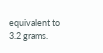equivalent to 3.2 grams.